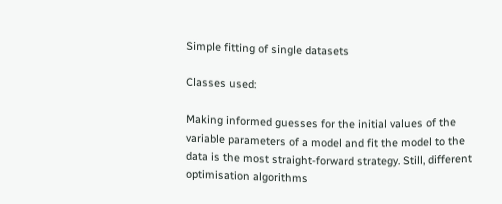Simple fitting of single datasets

Classes used:

Making informed guesses for the initial values of the variable parameters of a model and fit the model to the data is the most straight-forward strategy. Still, different optimisation algorithms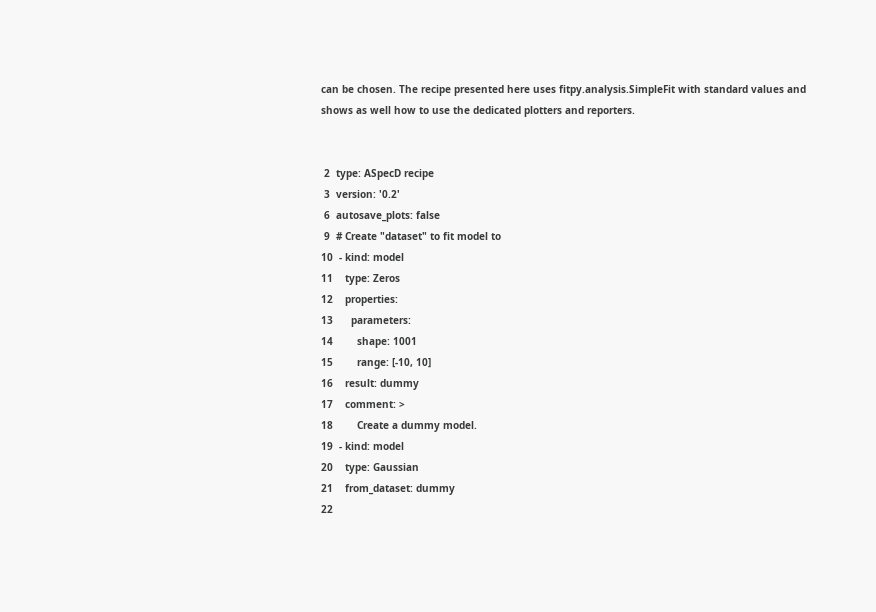can be chosen. The recipe presented here uses fitpy.analysis.SimpleFit with standard values and shows as well how to use the dedicated plotters and reporters.


 2  type: ASpecD recipe
 3  version: '0.2'
 6  autosave_plots: false
 9  # Create "dataset" to fit model to
10  - kind: model
11    type: Zeros
12    properties:
13      parameters:
14        shape: 1001
15        range: [-10, 10]
16    result: dummy
17    comment: >
18        Create a dummy model.
19  - kind: model
20    type: Gaussian
21    from_dataset: dummy
22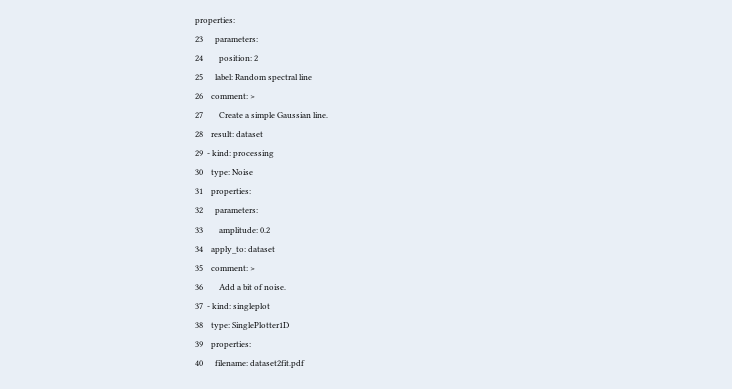properties:
23      parameters:
24        position: 2
25      label: Random spectral line
26    comment: >
27        Create a simple Gaussian line.
28    result: dataset
29  - kind: processing
30    type: Noise
31    properties:
32      parameters:
33        amplitude: 0.2
34    apply_to: dataset
35    comment: >
36        Add a bit of noise.
37  - kind: singleplot
38    type: SinglePlotter1D
39    properties:
40      filename: dataset2fit.pdf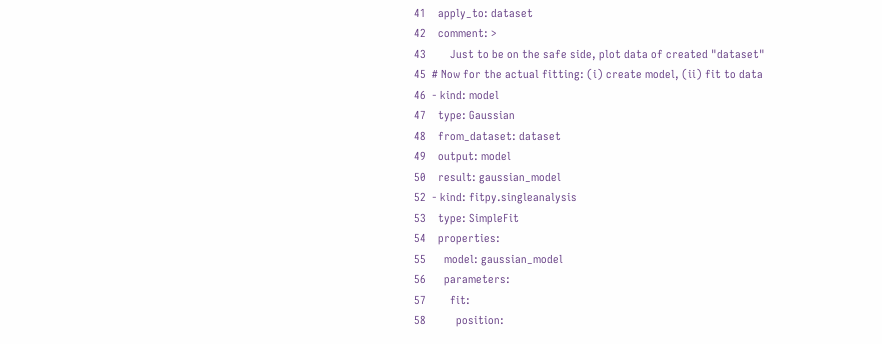41    apply_to: dataset
42    comment: >
43        Just to be on the safe side, plot data of created "dataset"
45  # Now for the actual fitting: (i) create model, (ii) fit to data
46  - kind: model
47    type: Gaussian
48    from_dataset: dataset
49    output: model
50    result: gaussian_model
52  - kind: fitpy.singleanalysis
53    type: SimpleFit
54    properties:
55      model: gaussian_model
56      parameters:
57        fit:
58          position: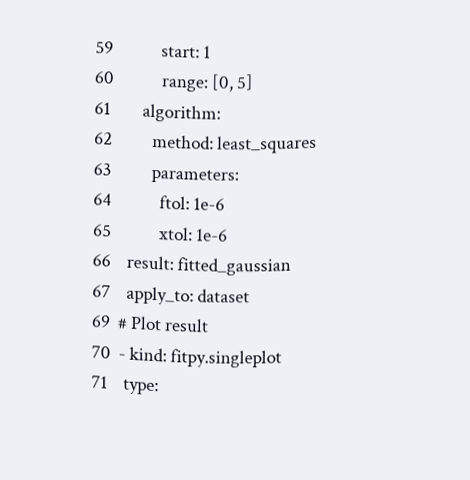59            start: 1
60            range: [0, 5]
61        algorithm:
62          method: least_squares
63          parameters:
64            ftol: 1e-6
65            xtol: 1e-6
66    result: fitted_gaussian
67    apply_to: dataset
69  # Plot result
70  - kind: fitpy.singleplot
71    type: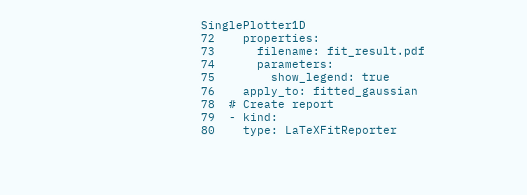SinglePlotter1D
72    properties:
73      filename: fit_result.pdf
74      parameters:
75        show_legend: true
76    apply_to: fitted_gaussian
78  # Create report
79  - kind:
80    type: LaTeXFitReporter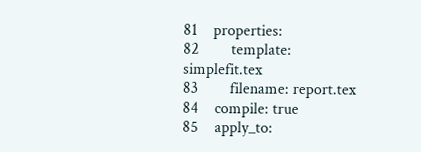81    properties:
82        template: simplefit.tex
83        filename: report.tex
84    compile: true
85    apply_to: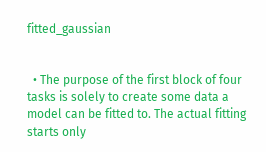fitted_gaussian


  • The purpose of the first block of four tasks is solely to create some data a model can be fitted to. The actual fitting starts only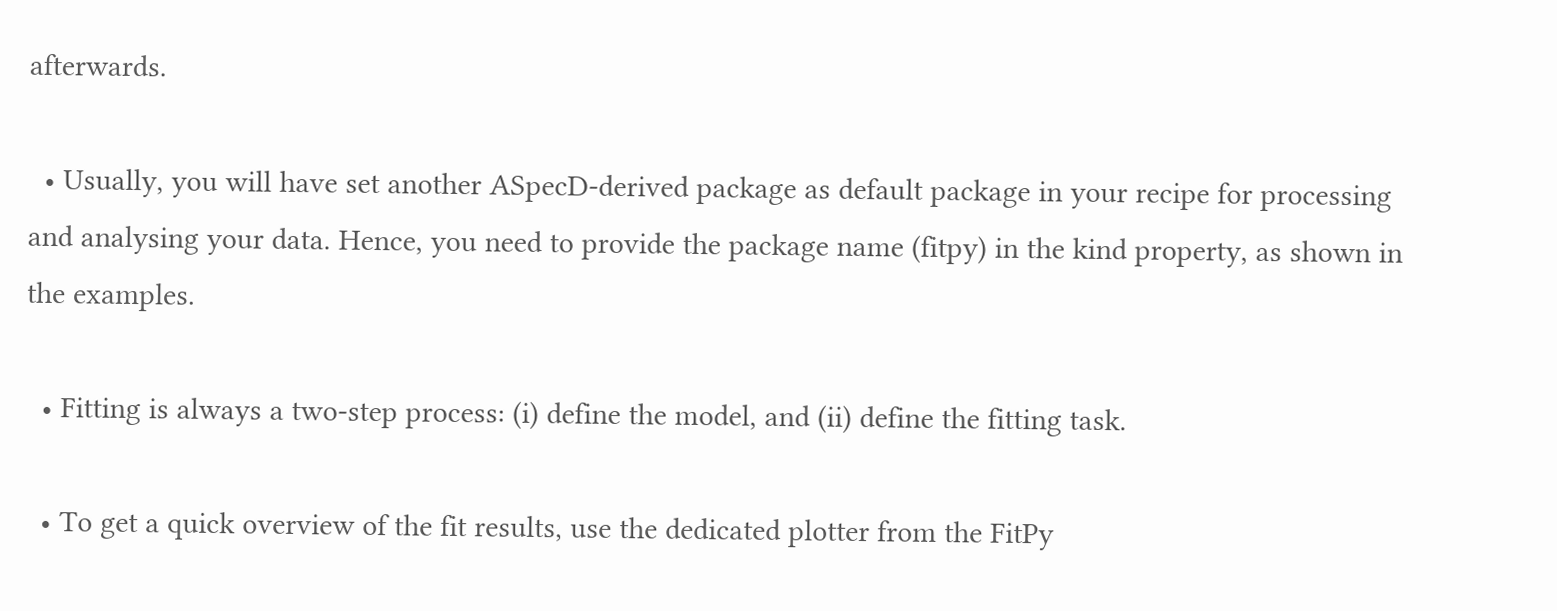afterwards.

  • Usually, you will have set another ASpecD-derived package as default package in your recipe for processing and analysing your data. Hence, you need to provide the package name (fitpy) in the kind property, as shown in the examples.

  • Fitting is always a two-step process: (i) define the model, and (ii) define the fitting task.

  • To get a quick overview of the fit results, use the dedicated plotter from the FitPy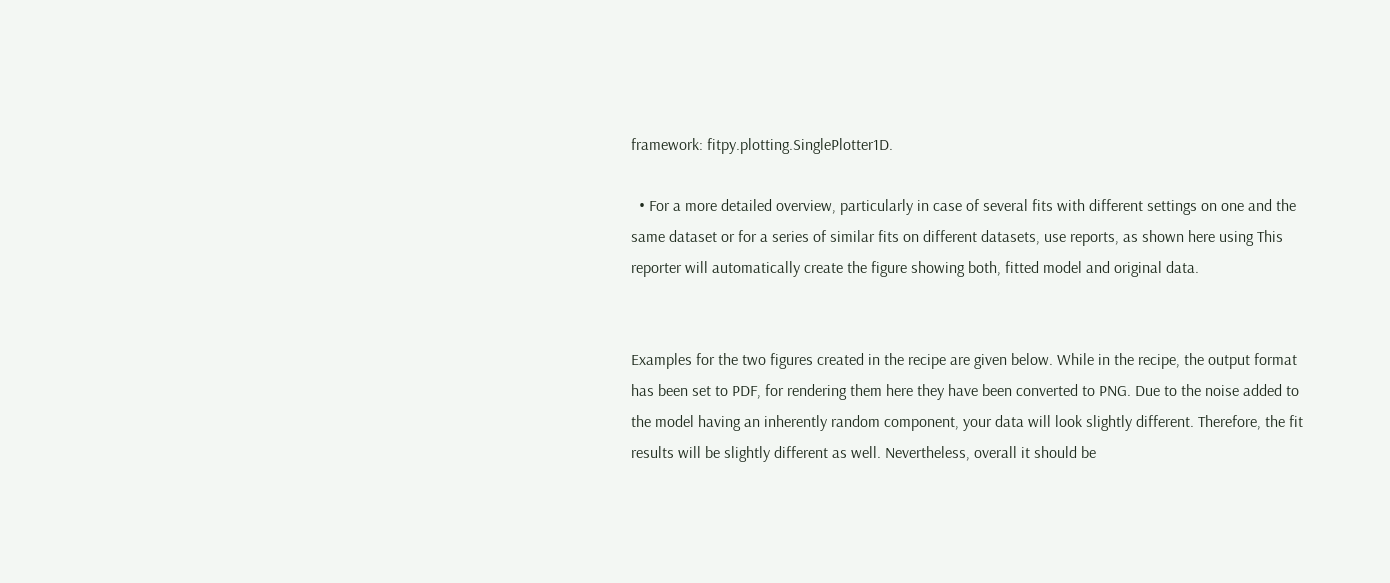framework: fitpy.plotting.SinglePlotter1D.

  • For a more detailed overview, particularly in case of several fits with different settings on one and the same dataset or for a series of similar fits on different datasets, use reports, as shown here using This reporter will automatically create the figure showing both, fitted model and original data.


Examples for the two figures created in the recipe are given below. While in the recipe, the output format has been set to PDF, for rendering them here they have been converted to PNG. Due to the noise added to the model having an inherently random component, your data will look slightly different. Therefore, the fit results will be slightly different as well. Nevertheless, overall it should be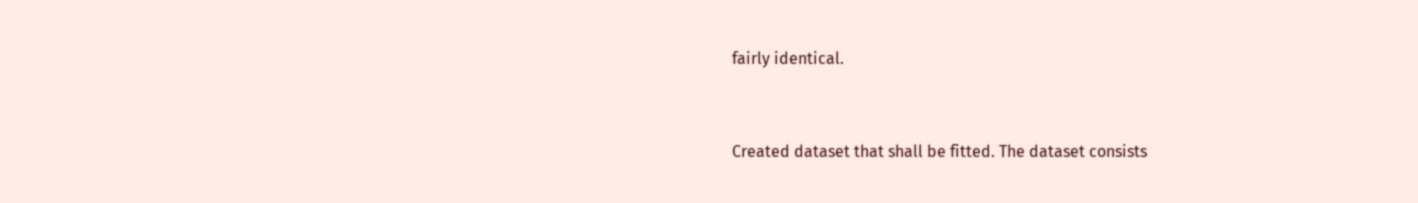fairly identical.


Created dataset that shall be fitted. The dataset consists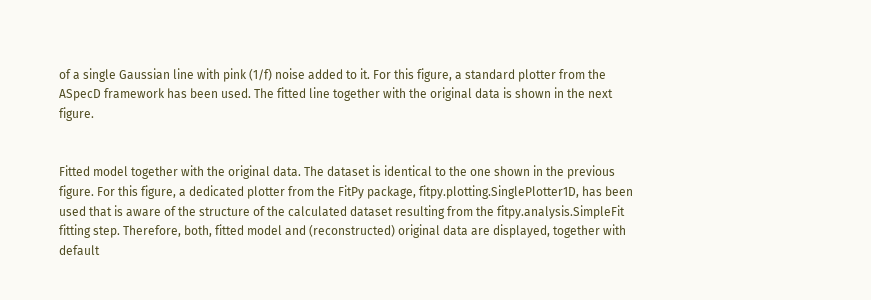of a single Gaussian line with pink (1/f) noise added to it. For this figure, a standard plotter from the ASpecD framework has been used. The fitted line together with the original data is shown in the next figure.


Fitted model together with the original data. The dataset is identical to the one shown in the previous figure. For this figure, a dedicated plotter from the FitPy package, fitpy.plotting.SinglePlotter1D, has been used that is aware of the structure of the calculated dataset resulting from the fitpy.analysis.SimpleFit fitting step. Therefore, both, fitted model and (reconstructed) original data are displayed, together with default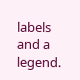labels and a legend.